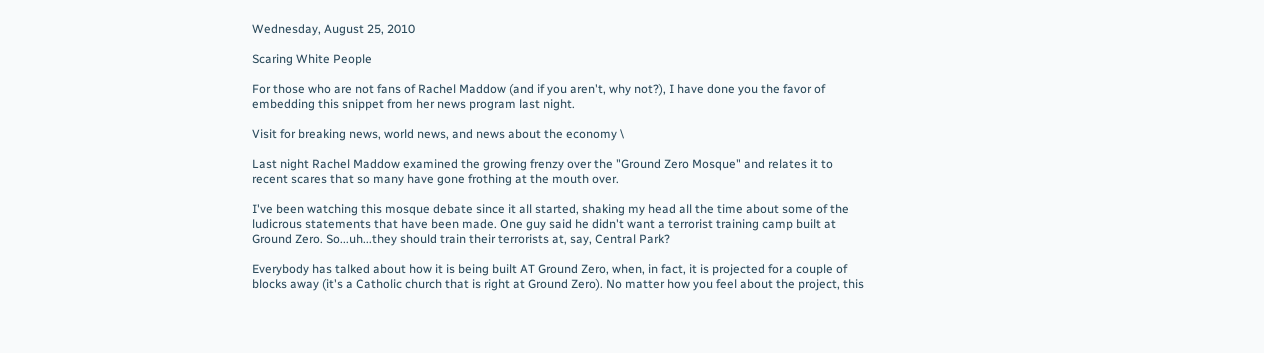Wednesday, August 25, 2010

Scaring White People

For those who are not fans of Rachel Maddow (and if you aren't, why not?), I have done you the favor of embedding this snippet from her news program last night.

Visit for breaking news, world news, and news about the economy \

Last night Rachel Maddow examined the growing frenzy over the "Ground Zero Mosque" and relates it to recent scares that so many have gone frothing at the mouth over.

I've been watching this mosque debate since it all started, shaking my head all the time about some of the ludicrous statements that have been made. One guy said he didn't want a terrorist training camp built at Ground Zero. So...uh...they should train their terrorists at, say, Central Park?

Everybody has talked about how it is being built AT Ground Zero, when, in fact, it is projected for a couple of blocks away (it's a Catholic church that is right at Ground Zero). No matter how you feel about the project, this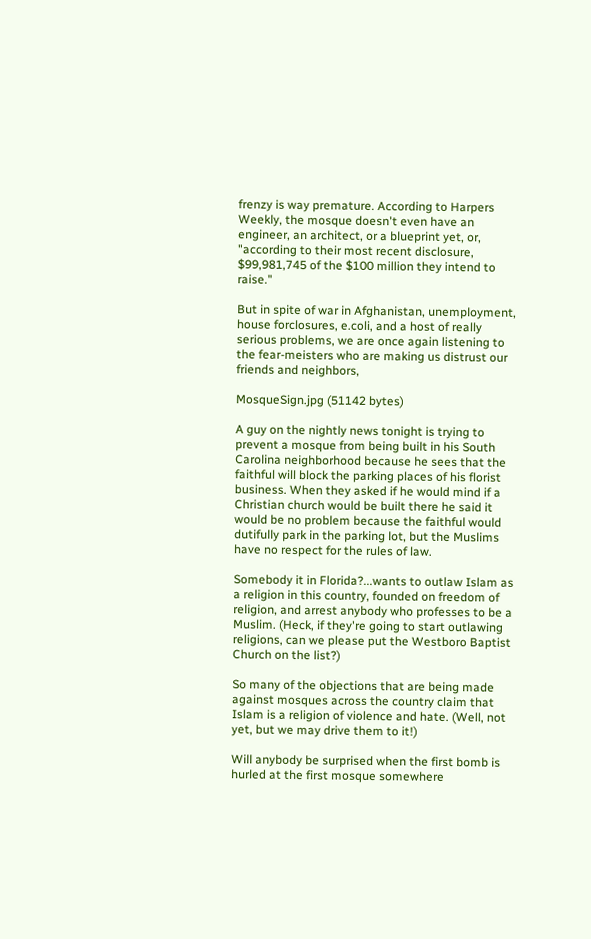frenzy is way premature. According to Harpers Weekly, the mosque doesn't even have an engineer, an architect, or a blueprint yet, or, "according to their most recent disclosure, $99,981,745 of the $100 million they intend to raise."

But in spite of war in Afghanistan, unemployment, house forclosures, e.coli, and a host of really serious problems, we are once again listening to the fear-meisters who are making us distrust our friends and neighbors,

MosqueSign.jpg (51142 bytes)

A guy on the nightly news tonight is trying to prevent a mosque from being built in his South Carolina neighborhood because he sees that the faithful will block the parking places of his florist business. When they asked if he would mind if a Christian church would be built there he said it would be no problem because the faithful would dutifully park in the parking lot, but the Muslims have no respect for the rules of law.

Somebody it in Florida?...wants to outlaw Islam as a religion in this country, founded on freedom of religion, and arrest anybody who professes to be a Muslim. (Heck, if they're going to start outlawing religions, can we please put the Westboro Baptist Church on the list?)

So many of the objections that are being made against mosques across the country claim that Islam is a religion of violence and hate. (Well, not yet, but we may drive them to it!)

Will anybody be surprised when the first bomb is hurled at the first mosque somewhere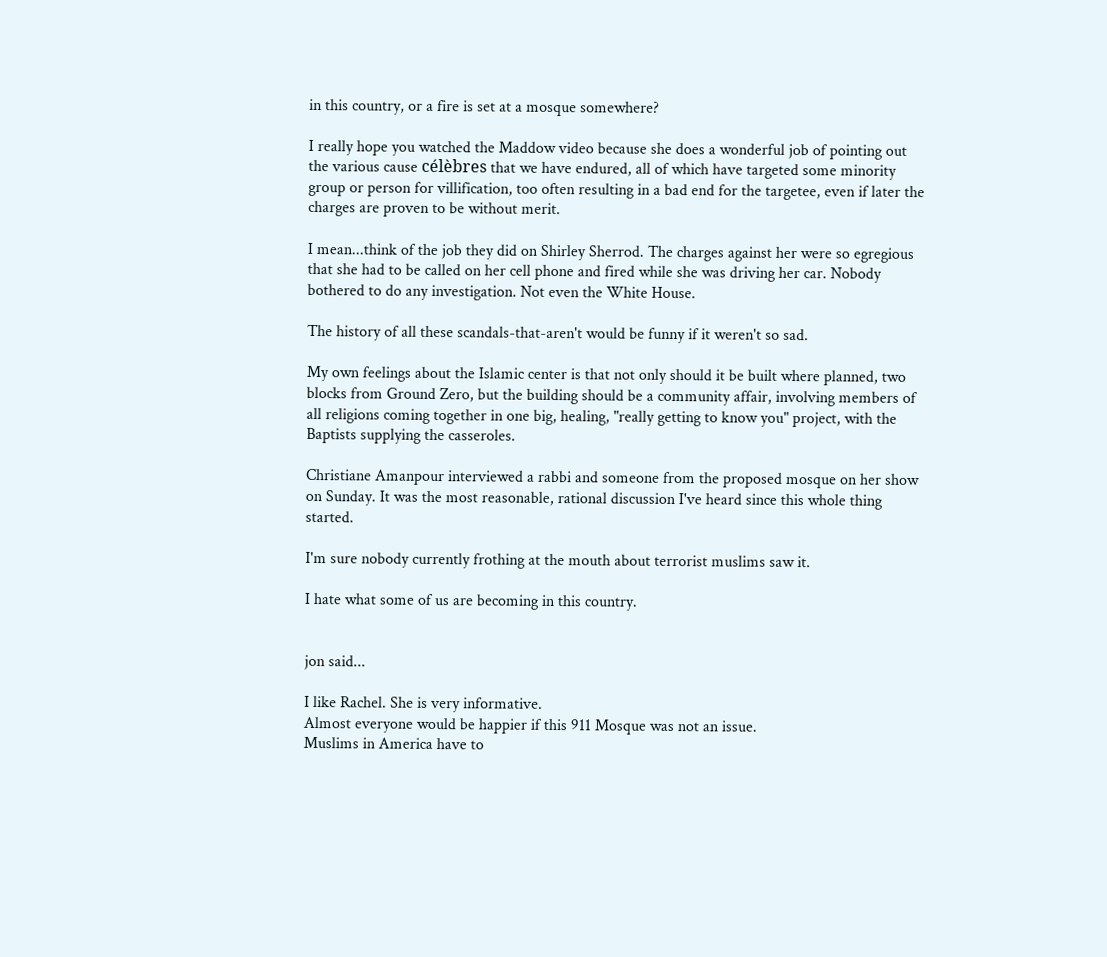in this country, or a fire is set at a mosque somewhere?

I really hope you watched the Maddow video because she does a wonderful job of pointing out the various cause célèbres that we have endured, all of which have targeted some minority group or person for villification, too often resulting in a bad end for the targetee, even if later the charges are proven to be without merit.

I mean...think of the job they did on Shirley Sherrod. The charges against her were so egregious that she had to be called on her cell phone and fired while she was driving her car. Nobody bothered to do any investigation. Not even the White House.

The history of all these scandals-that-aren't would be funny if it weren't so sad.

My own feelings about the Islamic center is that not only should it be built where planned, two blocks from Ground Zero, but the building should be a community affair, involving members of all religions coming together in one big, healing, "really getting to know you" project, with the Baptists supplying the casseroles.

Christiane Amanpour interviewed a rabbi and someone from the proposed mosque on her show on Sunday. It was the most reasonable, rational discussion I've heard since this whole thing started.

I'm sure nobody currently frothing at the mouth about terrorist muslims saw it.

I hate what some of us are becoming in this country.


jon said...

I like Rachel. She is very informative.
Almost everyone would be happier if this 911 Mosque was not an issue.
Muslims in America have to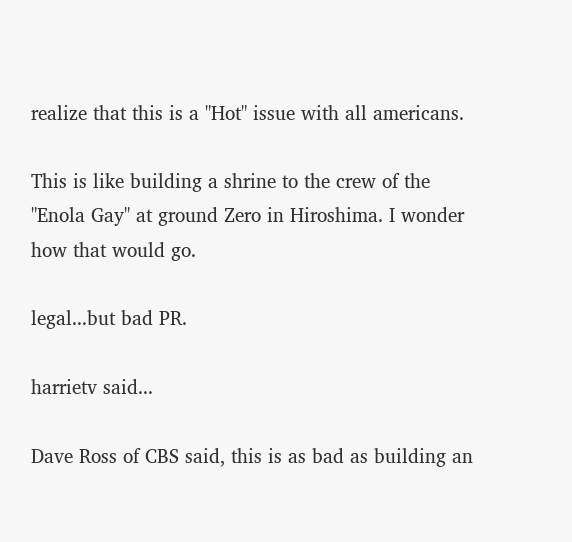realize that this is a "Hot" issue with all americans.

This is like building a shrine to the crew of the "Enola Gay" at ground Zero in Hiroshima. I wonder how that would go.

legal...but bad PR.

harrietv said...

Dave Ross of CBS said, this is as bad as building an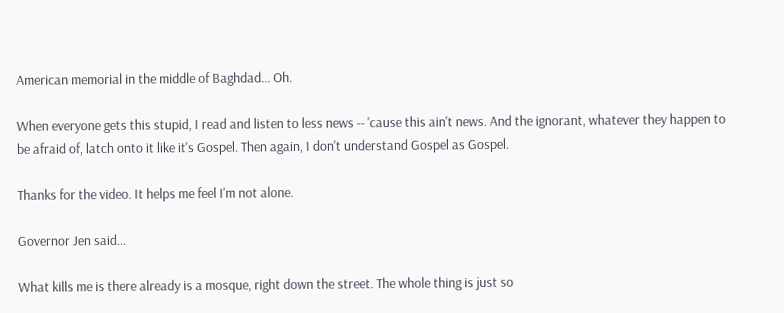American memorial in the middle of Baghdad... Oh.

When everyone gets this stupid, I read and listen to less news -- 'cause this ain't news. And the ignorant, whatever they happen to be afraid of, latch onto it like it's Gospel. Then again, I don't understand Gospel as Gospel.

Thanks for the video. It helps me feel I'm not alone.

Governor Jen said...

What kills me is there already is a mosque, right down the street. The whole thing is just so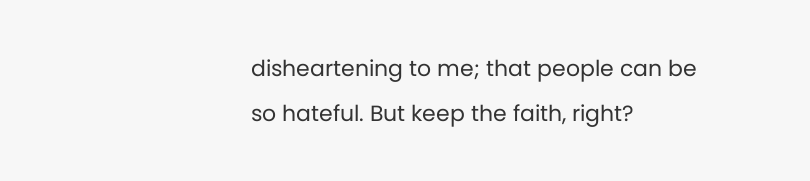disheartening to me; that people can be so hateful. But keep the faith, right?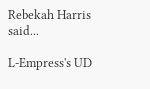Rebekah Harris said...

L-Empress's UD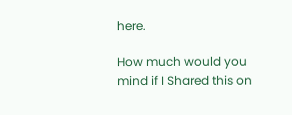here.

How much would you mind if I Shared this on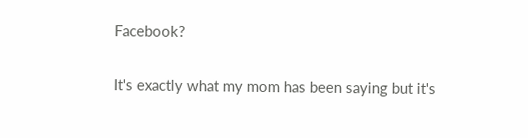Facebook?

It's exactly what my mom has been saying but it's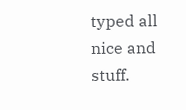typed all nice and stuff.